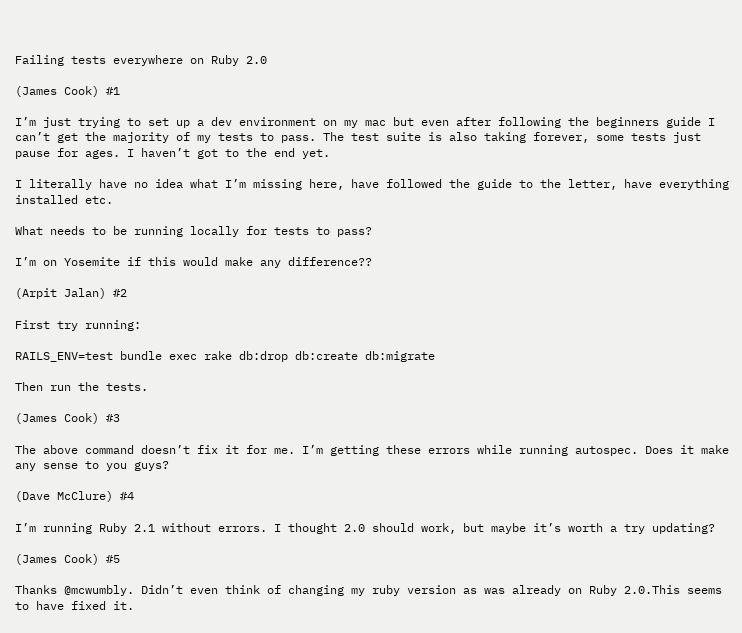Failing tests everywhere on Ruby 2.0

(James Cook) #1

I’m just trying to set up a dev environment on my mac but even after following the beginners guide I can’t get the majority of my tests to pass. The test suite is also taking forever, some tests just pause for ages. I haven’t got to the end yet.

I literally have no idea what I’m missing here, have followed the guide to the letter, have everything installed etc.

What needs to be running locally for tests to pass?

I’m on Yosemite if this would make any difference??

(Arpit Jalan) #2

First try running:

RAILS_ENV=test bundle exec rake db:drop db:create db:migrate

Then run the tests.

(James Cook) #3

The above command doesn’t fix it for me. I’m getting these errors while running autospec. Does it make any sense to you guys?

(Dave McClure) #4

I’m running Ruby 2.1 without errors. I thought 2.0 should work, but maybe it’s worth a try updating?

(James Cook) #5

Thanks @mcwumbly. Didn’t even think of changing my ruby version as was already on Ruby 2.0.This seems to have fixed it.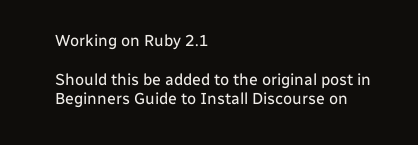Working on Ruby 2.1

Should this be added to the original post in Beginners Guide to Install Discourse on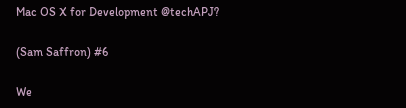Mac OS X for Development @techAPJ?

(Sam Saffron) #6

We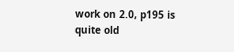work on 2.0, p195 is quite old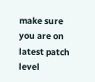make sure you are on latest patch level